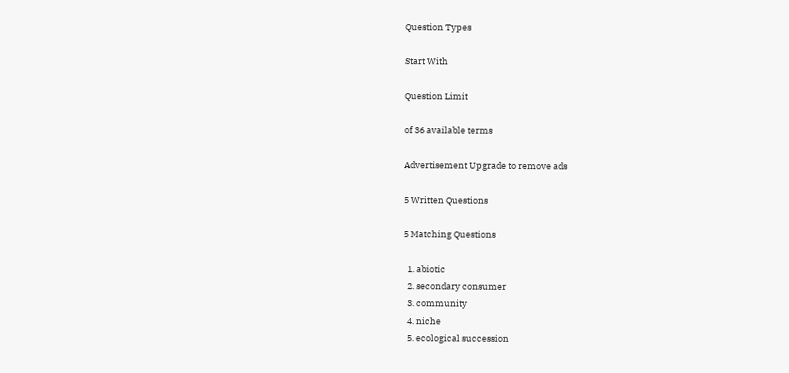Question Types

Start With

Question Limit

of 36 available terms

Advertisement Upgrade to remove ads

5 Written Questions

5 Matching Questions

  1. abiotic
  2. secondary consumer
  3. community
  4. niche
  5. ecological succession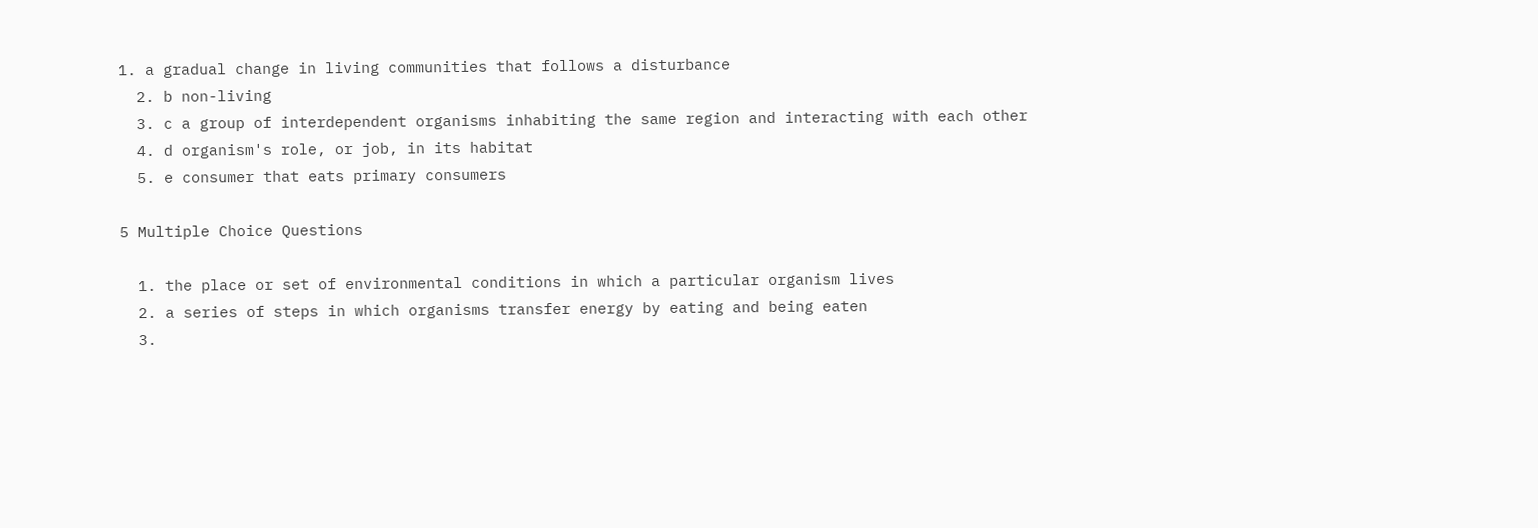1. a gradual change in living communities that follows a disturbance
  2. b non-living
  3. c a group of interdependent organisms inhabiting the same region and interacting with each other
  4. d organism's role, or job, in its habitat
  5. e consumer that eats primary consumers

5 Multiple Choice Questions

  1. the place or set of environmental conditions in which a particular organism lives
  2. a series of steps in which organisms transfer energy by eating and being eaten
  3.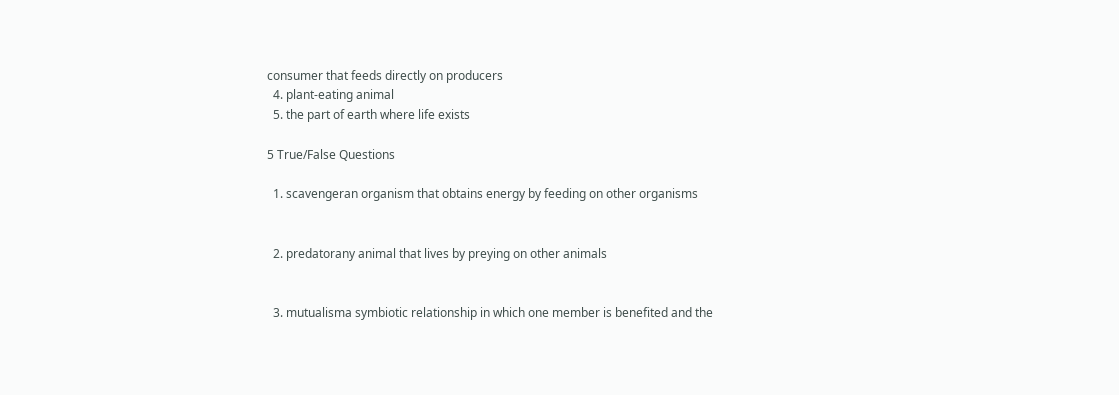consumer that feeds directly on producers
  4. plant-eating animal
  5. the part of earth where life exists

5 True/False Questions

  1. scavengeran organism that obtains energy by feeding on other organisms


  2. predatorany animal that lives by preying on other animals


  3. mutualisma symbiotic relationship in which one member is benefited and the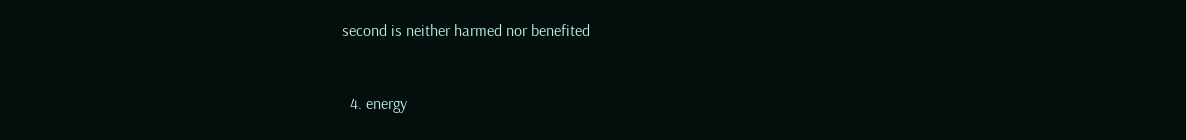second is neither harmed nor benefited


  4. energy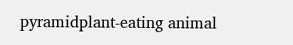pyramidplant-eating animal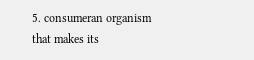5. consumeran organism that makes its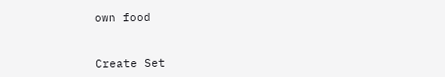own food


Create Set